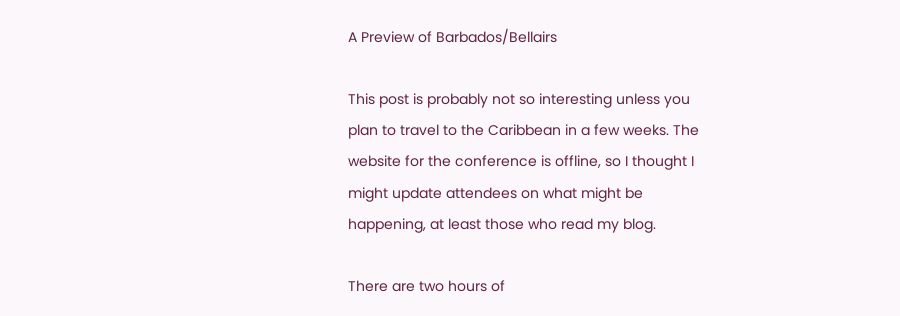A Preview of Barbados/Bellairs

This post is probably not so interesting unless you plan to travel to the Caribbean in a few weeks. The website for the conference is offline, so I thought I might update attendees on what might be happening, at least those who read my blog.

There are two hours of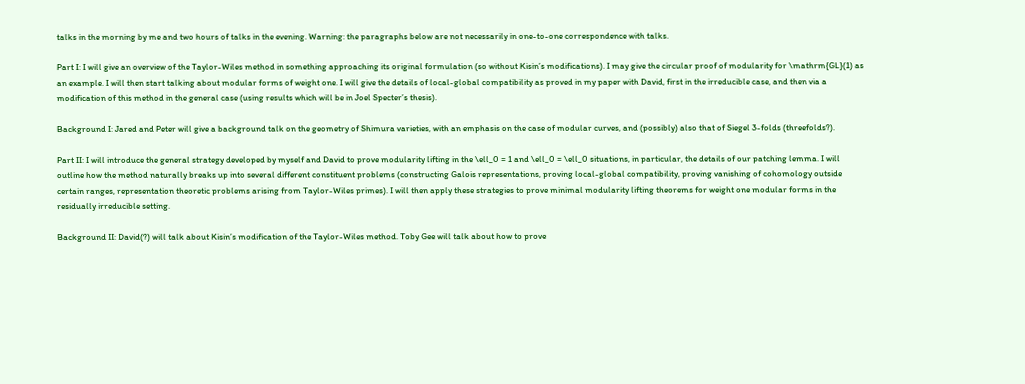talks in the morning by me and two hours of talks in the evening. Warning: the paragraphs below are not necessarily in one-to-one correspondence with talks.

Part I: I will give an overview of the Taylor-Wiles method in something approaching its original formulation (so without Kisin’s modifications). I may give the circular proof of modularity for \mathrm{GL}(1) as an example. I will then start talking about modular forms of weight one. I will give the details of local-global compatibility as proved in my paper with David, first in the irreducible case, and then via a modification of this method in the general case (using results which will be in Joel Specter’s thesis).

Background I: Jared and Peter will give a background talk on the geometry of Shimura varieties, with an emphasis on the case of modular curves, and (possibly) also that of Siegel 3-folds (threefolds?).

Part II: I will introduce the general strategy developed by myself and David to prove modularity lifting in the \ell_0 = 1 and \ell_0 = \ell_0 situations, in particular, the details of our patching lemma. I will outline how the method naturally breaks up into several different constituent problems (constructing Galois representations, proving local-global compatibility, proving vanishing of cohomology outside certain ranges, representation theoretic problems arising from Taylor-Wiles primes). I will then apply these strategies to prove minimal modularity lifting theorems for weight one modular forms in the residually irreducible setting.

Background II: David(?) will talk about Kisin’s modification of the Taylor-Wiles method. Toby Gee will talk about how to prove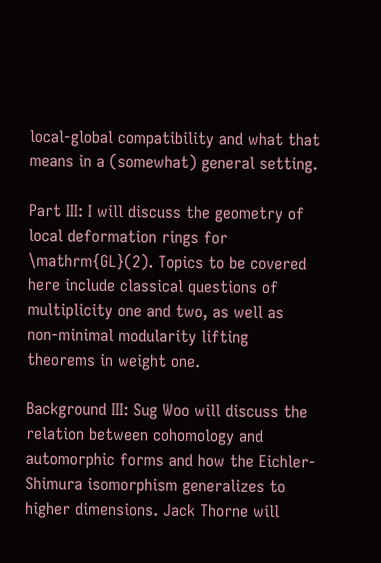local-global compatibility and what that means in a (somewhat) general setting.

Part III: I will discuss the geometry of local deformation rings for \mathrm{GL}(2). Topics to be covered here include classical questions of multiplicity one and two, as well as non-minimal modularity lifting theorems in weight one.

Background III: Sug Woo will discuss the relation between cohomology and automorphic forms and how the Eichler-Shimura isomorphism generalizes to higher dimensions. Jack Thorne will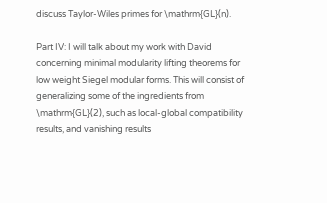discuss Taylor-Wiles primes for \mathrm{GL}(n).

Part IV: I will talk about my work with David concerning minimal modularity lifting theorems for low weight Siegel modular forms. This will consist of generalizing some of the ingredients from \mathrm{GL}(2), such as local-global compatibility results, and vanishing results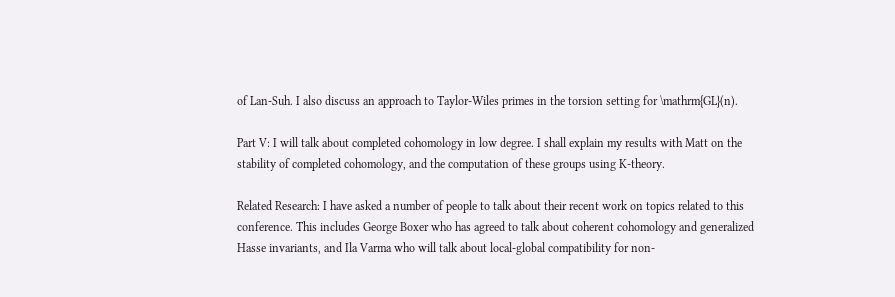of Lan-Suh. I also discuss an approach to Taylor-Wiles primes in the torsion setting for \mathrm{GL}(n).

Part V: I will talk about completed cohomology in low degree. I shall explain my results with Matt on the stability of completed cohomology, and the computation of these groups using K-theory.

Related Research: I have asked a number of people to talk about their recent work on topics related to this conference. This includes George Boxer who has agreed to talk about coherent cohomology and generalized Hasse invariants, and Ila Varma who will talk about local-global compatibility for non-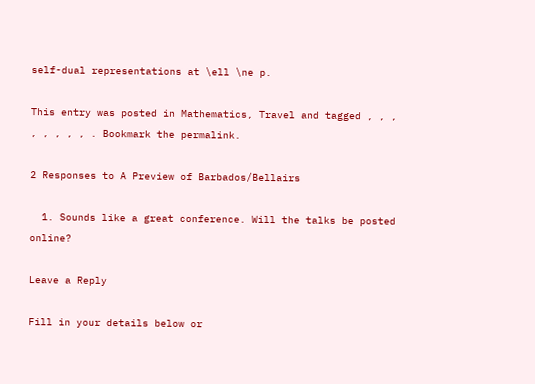self-dual representations at \ell \ne p.

This entry was posted in Mathematics, Travel and tagged , , , , , , , , . Bookmark the permalink.

2 Responses to A Preview of Barbados/Bellairs

  1. Sounds like a great conference. Will the talks be posted online?

Leave a Reply

Fill in your details below or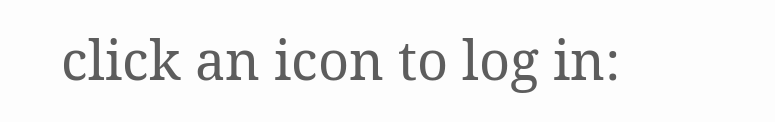click an icon to log in: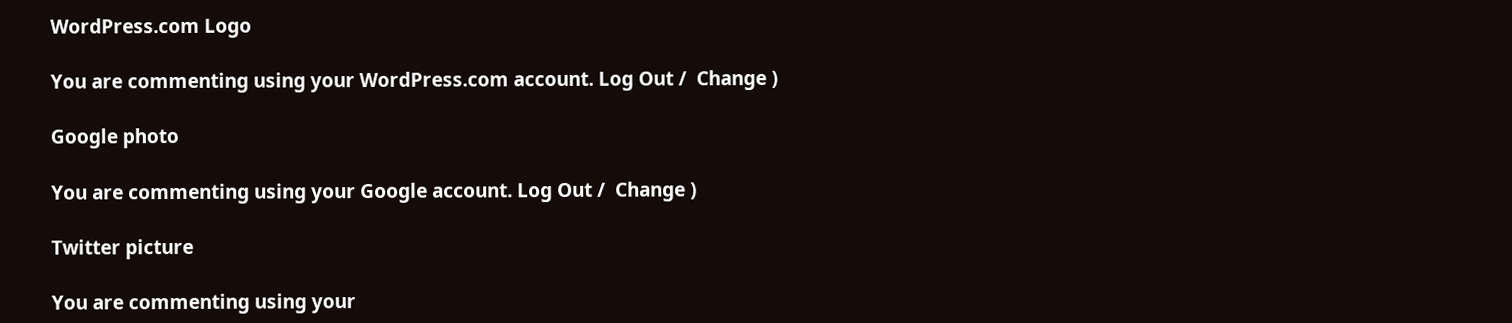WordPress.com Logo

You are commenting using your WordPress.com account. Log Out /  Change )

Google photo

You are commenting using your Google account. Log Out /  Change )

Twitter picture

You are commenting using your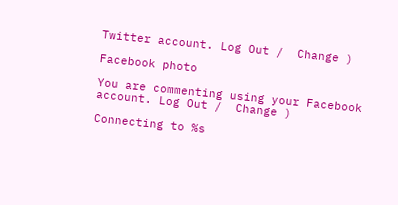Twitter account. Log Out /  Change )

Facebook photo

You are commenting using your Facebook account. Log Out /  Change )

Connecting to %s